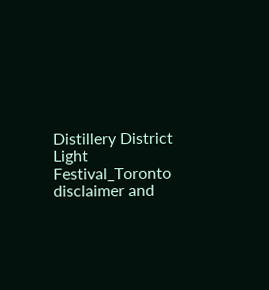Distillery District Light Festival_Toronto disclaimer and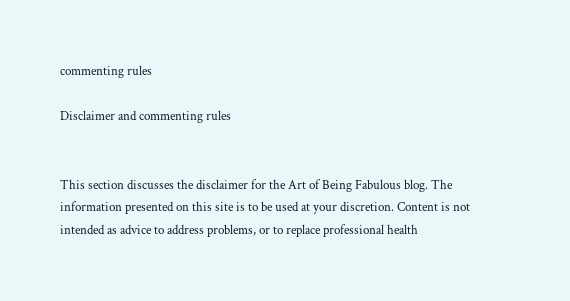commenting rules

Disclaimer and commenting rules


This section discusses the disclaimer for the Art of Being Fabulous blog. The information presented on this site is to be used at your discretion. Content is not intended as advice to address problems, or to replace professional health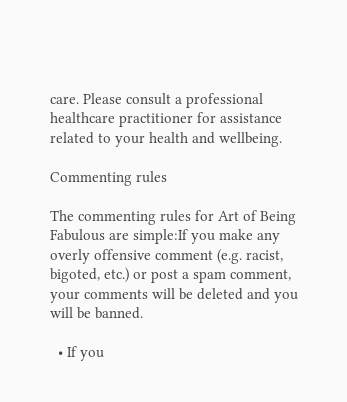care. Please consult a professional healthcare practitioner for assistance related to your health and wellbeing.

Commenting rules

The commenting rules for Art of Being Fabulous are simple:If you make any overly offensive comment (e.g. racist, bigoted, etc.) or post a spam comment, your comments will be deleted and you will be banned.

  • If you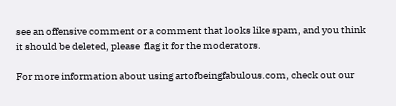see an offensive comment or a comment that looks like spam, and you think it should be deleted, please  flag it for the moderators.

For more information about using artofbeingfabulous.com, check out our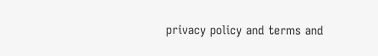privacy policy and terms and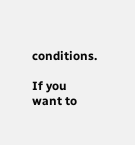conditions.

If you want to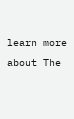learn more about The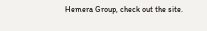Hemera Group, check out the site.